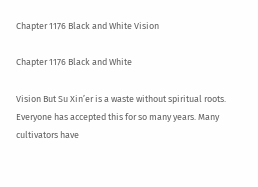Chapter 1176 Black and White Vision

Chapter 1176 Black and White

Vision But Su Xin’er is a waste without spiritual roots. Everyone has accepted this for so many years. Many cultivators have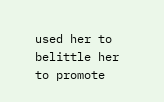used her to belittle her to promote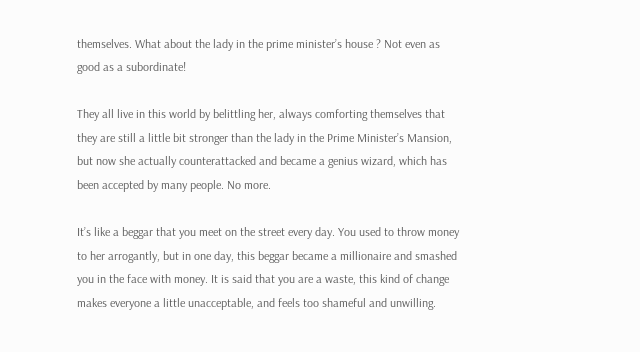themselves. What about the lady in the prime minister’s house ? Not even as good as a subordinate!

They all live in this world by belittling her, always comforting themselves that they are still a little bit stronger than the lady in the Prime Minister’s Mansion, but now she actually counterattacked and became a genius wizard, which has been accepted by many people. No more.

It’s like a beggar that you meet on the street every day. You used to throw money to her arrogantly, but in one day, this beggar became a millionaire and smashed you in the face with money. It is said that you are a waste, this kind of change makes everyone a little unacceptable, and feels too shameful and unwilling.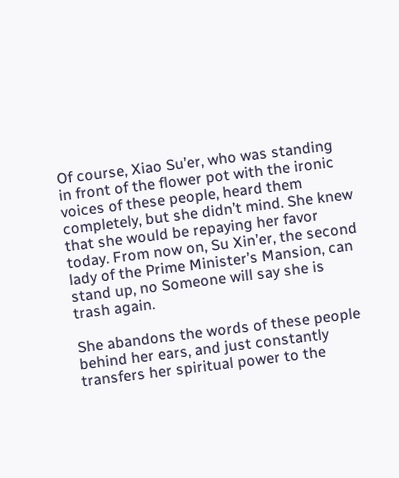Of course, Xiao Su’er, who was standing in front of the flower pot with the ironic voices of these people, heard them completely, but she didn’t mind. She knew that she would be repaying her favor today. From now on, Su Xin’er, the second lady of the Prime Minister’s Mansion, can stand up, no Someone will say she is trash again.

She abandons the words of these people behind her ears, and just constantly transfers her spiritual power to the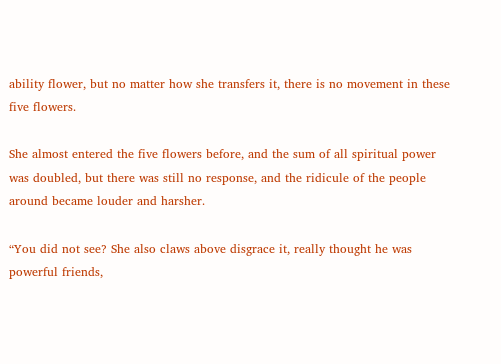ability flower, but no matter how she transfers it, there is no movement in these five flowers.

She almost entered the five flowers before, and the sum of all spiritual power was doubled, but there was still no response, and the ridicule of the people around became louder and harsher.

“You did not see? She also claws above disgrace it, really thought he was powerful friends,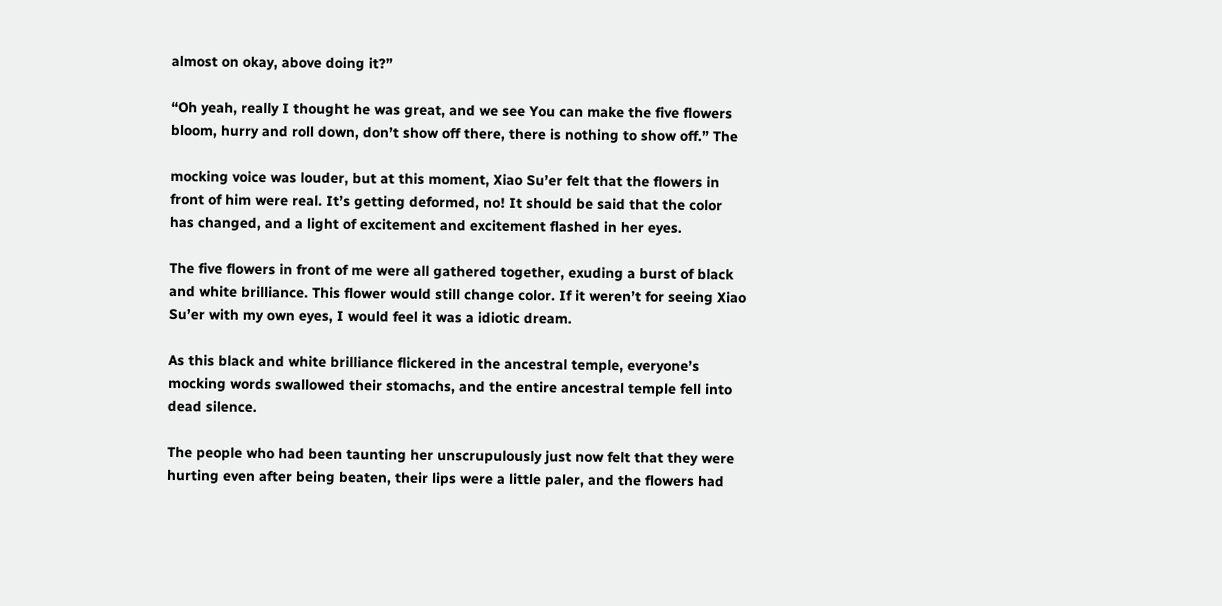almost on okay, above doing it?”

“Oh yeah, really I thought he was great, and we see You can make the five flowers bloom, hurry and roll down, don’t show off there, there is nothing to show off.” The

mocking voice was louder, but at this moment, Xiao Su’er felt that the flowers in front of him were real. It’s getting deformed, no! It should be said that the color has changed, and a light of excitement and excitement flashed in her eyes.

The five flowers in front of me were all gathered together, exuding a burst of black and white brilliance. This flower would still change color. If it weren’t for seeing Xiao Su’er with my own eyes, I would feel it was a idiotic dream.

As this black and white brilliance flickered in the ancestral temple, everyone’s mocking words swallowed their stomachs, and the entire ancestral temple fell into dead silence.

The people who had been taunting her unscrupulously just now felt that they were hurting even after being beaten, their lips were a little paler, and the flowers had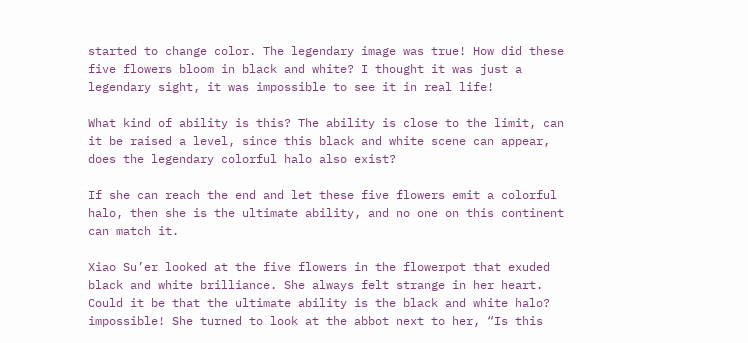started to change color. The legendary image was true! How did these five flowers bloom in black and white? I thought it was just a legendary sight, it was impossible to see it in real life!

What kind of ability is this? The ability is close to the limit, can it be raised a level, since this black and white scene can appear, does the legendary colorful halo also exist?

If she can reach the end and let these five flowers emit a colorful halo, then she is the ultimate ability, and no one on this continent can match it.

Xiao Su’er looked at the five flowers in the flowerpot that exuded black and white brilliance. She always felt strange in her heart. Could it be that the ultimate ability is the black and white halo? impossible! She turned to look at the abbot next to her, “Is this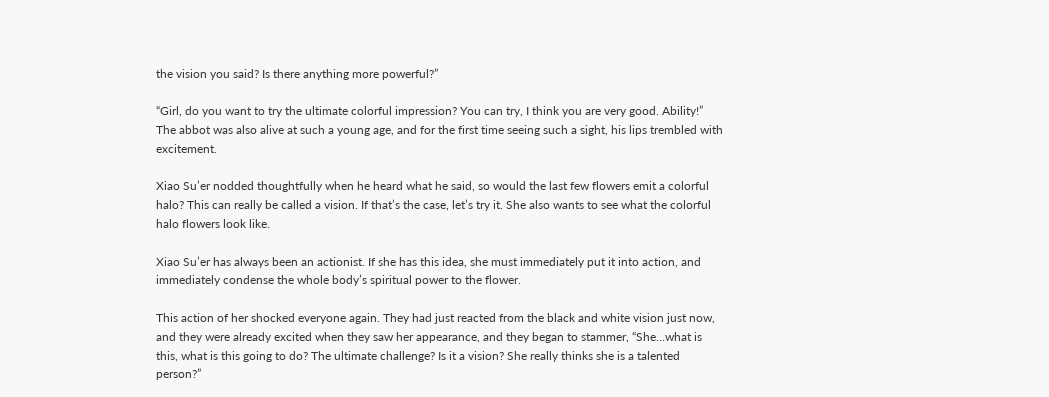the vision you said? Is there anything more powerful?”

“Girl, do you want to try the ultimate colorful impression? You can try, I think you are very good. Ability!” The abbot was also alive at such a young age, and for the first time seeing such a sight, his lips trembled with excitement.

Xiao Su’er nodded thoughtfully when he heard what he said, so would the last few flowers emit a colorful halo? This can really be called a vision. If that’s the case, let’s try it. She also wants to see what the colorful halo flowers look like.

Xiao Su’er has always been an actionist. If she has this idea, she must immediately put it into action, and immediately condense the whole body’s spiritual power to the flower.

This action of her shocked everyone again. They had just reacted from the black and white vision just now, and they were already excited when they saw her appearance, and they began to stammer, “She…what is this, what is this going to do? The ultimate challenge? Is it a vision? She really thinks she is a talented person?”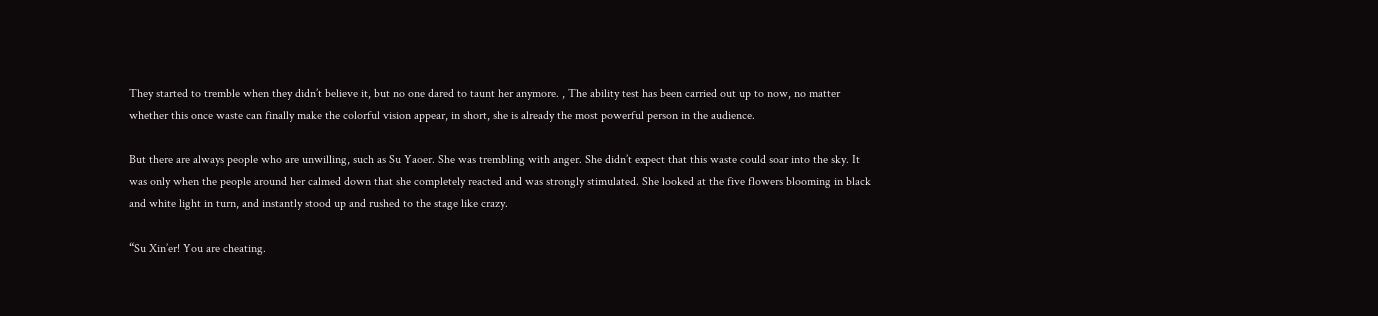They started to tremble when they didn’t believe it, but no one dared to taunt her anymore. , The ability test has been carried out up to now, no matter whether this once waste can finally make the colorful vision appear, in short, she is already the most powerful person in the audience.

But there are always people who are unwilling, such as Su Yaoer. She was trembling with anger. She didn’t expect that this waste could soar into the sky. It was only when the people around her calmed down that she completely reacted and was strongly stimulated. She looked at the five flowers blooming in black and white light in turn, and instantly stood up and rushed to the stage like crazy.

“Su Xin’er! You are cheating.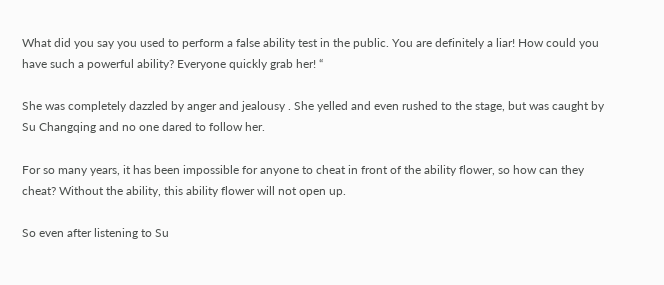What did you say you used to perform a false ability test in the public. You are definitely a liar! How could you have such a powerful ability? Everyone quickly grab her! “

She was completely dazzled by anger and jealousy . She yelled and even rushed to the stage, but was caught by Su Changqing and no one dared to follow her.

For so many years, it has been impossible for anyone to cheat in front of the ability flower, so how can they cheat? Without the ability, this ability flower will not open up.

So even after listening to Su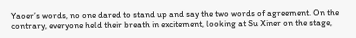Yaoer’s words, no one dared to stand up and say the two words of agreement. On the contrary, everyone held their breath in excitement, looking at Su Xiner on the stage,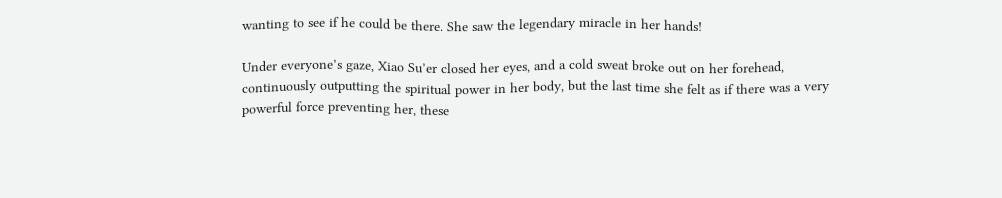wanting to see if he could be there. She saw the legendary miracle in her hands!

Under everyone’s gaze, Xiao Su’er closed her eyes, and a cold sweat broke out on her forehead, continuously outputting the spiritual power in her body, but the last time she felt as if there was a very powerful force preventing her, these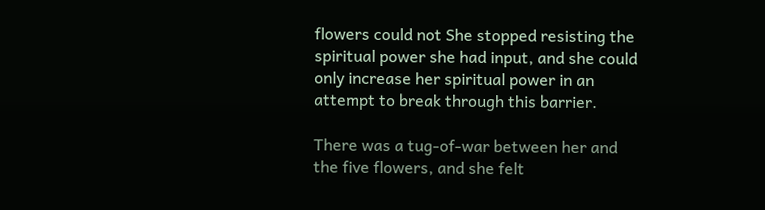flowers could not She stopped resisting the spiritual power she had input, and she could only increase her spiritual power in an attempt to break through this barrier.

There was a tug-of-war between her and the five flowers, and she felt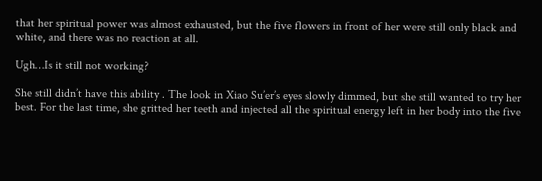that her spiritual power was almost exhausted, but the five flowers in front of her were still only black and white, and there was no reaction at all.

Ugh…Is it still not working?

She still didn’t have this ability . The look in Xiao Su’er’s eyes slowly dimmed, but she still wanted to try her best. For the last time, she gritted her teeth and injected all the spiritual energy left in her body into the five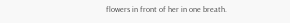flowers in front of her in one breath.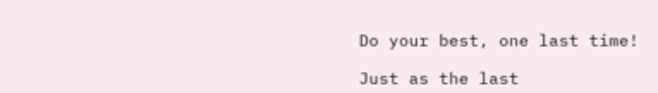Do your best, one last time!

Just as the last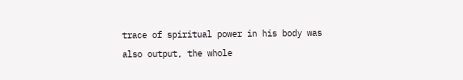trace of spiritual power in his body was also output, the whole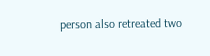person also retreated two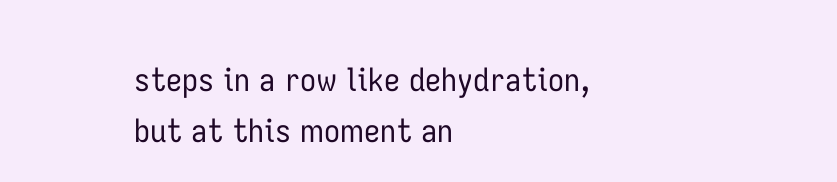steps in a row like dehydration, but at this moment an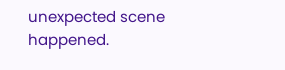unexpected scene happened.